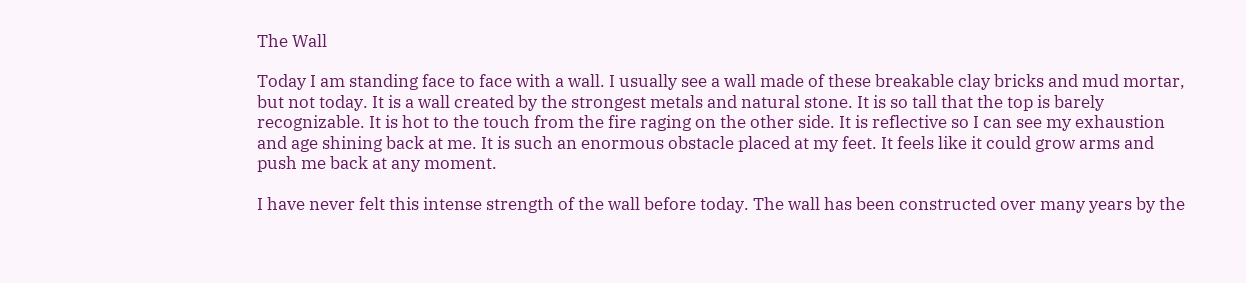The Wall

Today I am standing face to face with a wall. I usually see a wall made of these breakable clay bricks and mud mortar, but not today. It is a wall created by the strongest metals and natural stone. It is so tall that the top is barely recognizable. It is hot to the touch from the fire raging on the other side. It is reflective so I can see my exhaustion and age shining back at me. It is such an enormous obstacle placed at my feet. It feels like it could grow arms and push me back at any moment.

I have never felt this intense strength of the wall before today. The wall has been constructed over many years by the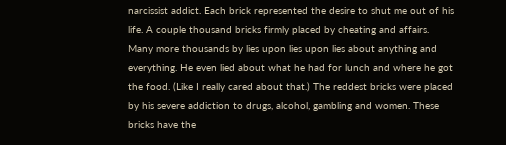narcissist addict. Each brick represented the desire to shut me out of his life. A couple thousand bricks firmly placed by cheating and affairs. Many more thousands by lies upon lies upon lies about anything and everything. He even lied about what he had for lunch and where he got the food. (Like I really cared about that.) The reddest bricks were placed by his severe addiction to drugs, alcohol, gambling and women. These bricks have the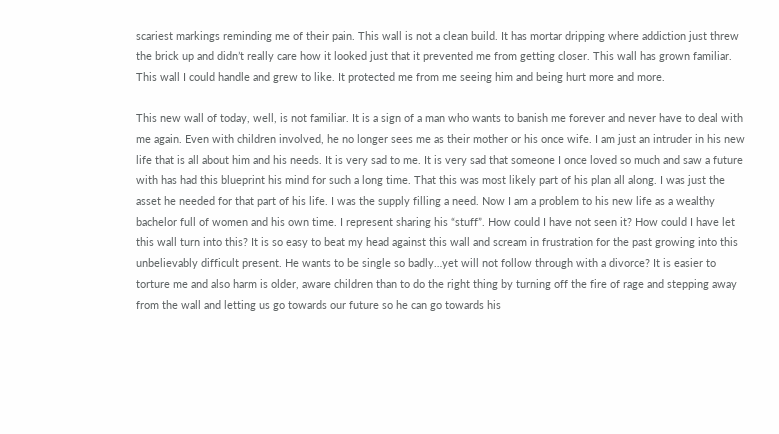scariest markings reminding me of their pain. This wall is not a clean build. It has mortar dripping where addiction just threw the brick up and didn’t really care how it looked just that it prevented me from getting closer. This wall has grown familiar. This wall I could handle and grew to like. It protected me from me seeing him and being hurt more and more.

This new wall of today, well, is not familiar. It is a sign of a man who wants to banish me forever and never have to deal with me again. Even with children involved, he no longer sees me as their mother or his once wife. I am just an intruder in his new life that is all about him and his needs. It is very sad to me. It is very sad that someone I once loved so much and saw a future with has had this blueprint his mind for such a long time. That this was most likely part of his plan all along. I was just the asset he needed for that part of his life. I was the supply filling a need. Now I am a problem to his new life as a wealthy bachelor full of women and his own time. I represent sharing his “stuff”. How could I have not seen it? How could I have let this wall turn into this? It is so easy to beat my head against this wall and scream in frustration for the past growing into this unbelievably difficult present. He wants to be single so badly…yet will not follow through with a divorce? It is easier to torture me and also harm is older, aware children than to do the right thing by turning off the fire of rage and stepping away from the wall and letting us go towards our future so he can go towards his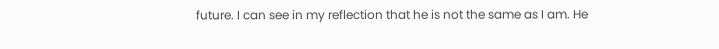future. I can see in my reflection that he is not the same as I am. He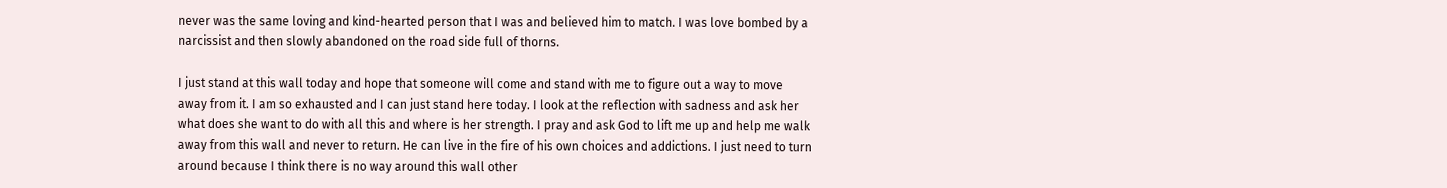never was the same loving and kind-hearted person that I was and believed him to match. I was love bombed by a narcissist and then slowly abandoned on the road side full of thorns.

I just stand at this wall today and hope that someone will come and stand with me to figure out a way to move away from it. I am so exhausted and I can just stand here today. I look at the reflection with sadness and ask her what does she want to do with all this and where is her strength. I pray and ask God to lift me up and help me walk away from this wall and never to return. He can live in the fire of his own choices and addictions. I just need to turn around because I think there is no way around this wall other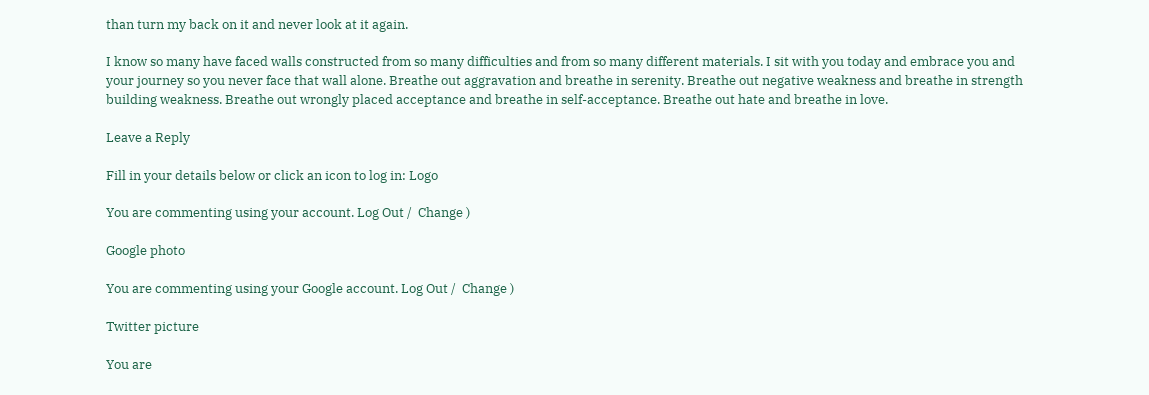than turn my back on it and never look at it again.

I know so many have faced walls constructed from so many difficulties and from so many different materials. I sit with you today and embrace you and your journey so you never face that wall alone. Breathe out aggravation and breathe in serenity. Breathe out negative weakness and breathe in strength building weakness. Breathe out wrongly placed acceptance and breathe in self-acceptance. Breathe out hate and breathe in love.

Leave a Reply

Fill in your details below or click an icon to log in: Logo

You are commenting using your account. Log Out /  Change )

Google photo

You are commenting using your Google account. Log Out /  Change )

Twitter picture

You are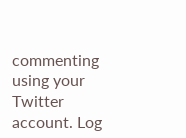commenting using your Twitter account. Log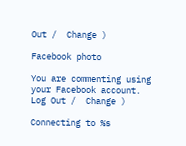Out /  Change )

Facebook photo

You are commenting using your Facebook account. Log Out /  Change )

Connecting to %s